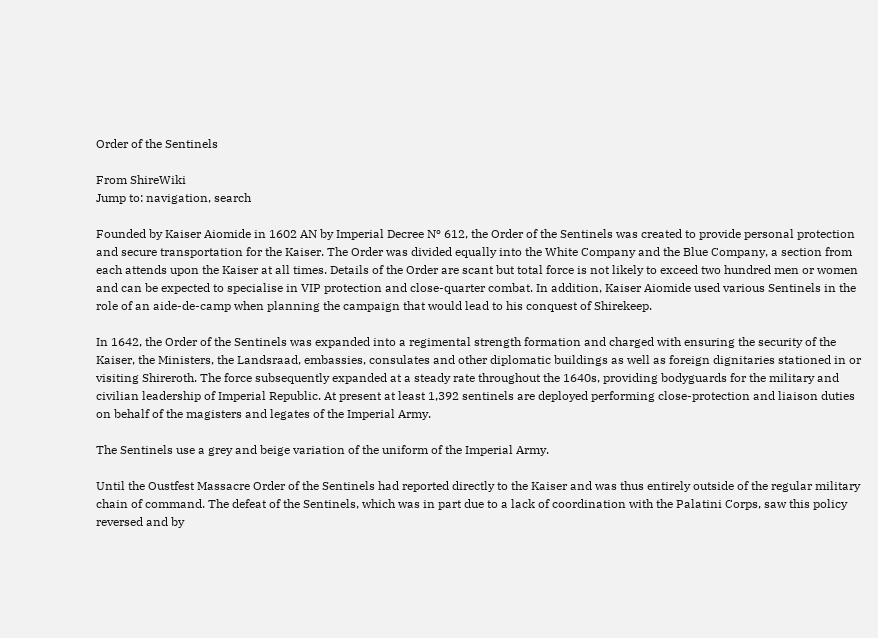Order of the Sentinels

From ShireWiki
Jump to: navigation, search

Founded by Kaiser Aiomide in 1602 AN by Imperial Decree Nº 612, the Order of the Sentinels was created to provide personal protection and secure transportation for the Kaiser. The Order was divided equally into the White Company and the Blue Company, a section from each attends upon the Kaiser at all times. Details of the Order are scant but total force is not likely to exceed two hundred men or women and can be expected to specialise in VIP protection and close-quarter combat. In addition, Kaiser Aiomide used various Sentinels in the role of an aide-de-camp when planning the campaign that would lead to his conquest of Shirekeep.

In 1642, the Order of the Sentinels was expanded into a regimental strength formation and charged with ensuring the security of the Kaiser, the Ministers, the Landsraad, embassies, consulates and other diplomatic buildings as well as foreign dignitaries stationed in or visiting Shireroth. The force subsequently expanded at a steady rate throughout the 1640s, providing bodyguards for the military and civilian leadership of Imperial Republic. At present at least 1,392 sentinels are deployed performing close-protection and liaison duties on behalf of the magisters and legates of the Imperial Army.

The Sentinels use a grey and beige variation of the uniform of the Imperial Army.

Until the Oustfest Massacre Order of the Sentinels had reported directly to the Kaiser and was thus entirely outside of the regular military chain of command. The defeat of the Sentinels, which was in part due to a lack of coordination with the Palatini Corps, saw this policy reversed and by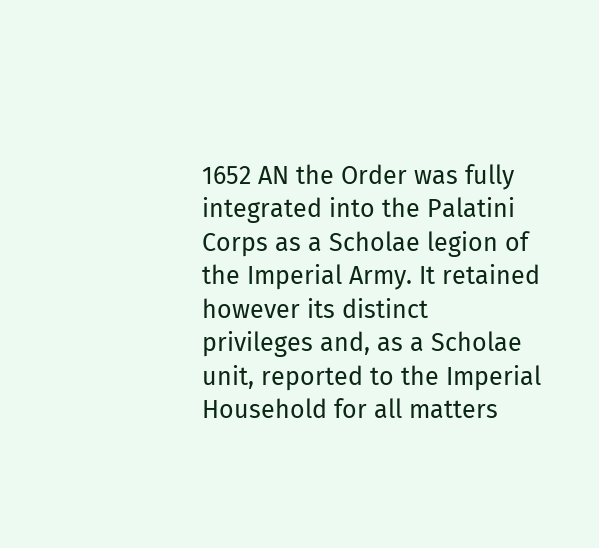1652 AN the Order was fully integrated into the Palatini Corps as a Scholae legion of the Imperial Army. It retained however its distinct privileges and, as a Scholae unit, reported to the Imperial Household for all matters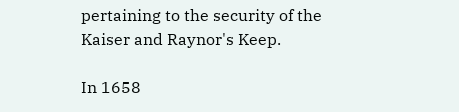pertaining to the security of the Kaiser and Raynor's Keep.

In 1658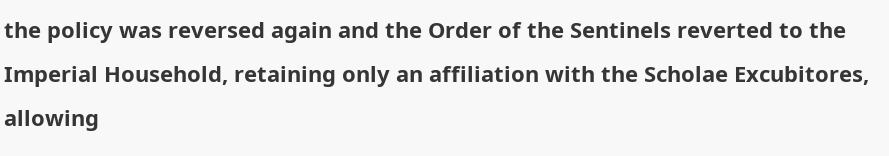the policy was reversed again and the Order of the Sentinels reverted to the Imperial Household, retaining only an affiliation with the Scholae Excubitores, allowing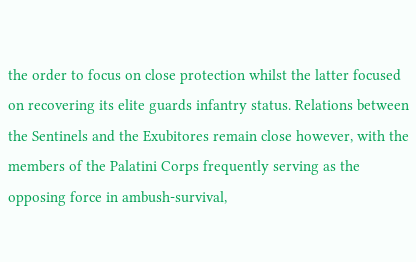the order to focus on close protection whilst the latter focused on recovering its elite guards infantry status. Relations between the Sentinels and the Exubitores remain close however, with the members of the Palatini Corps frequently serving as the opposing force in ambush-survival,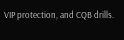VIP protection, and CQB drills.